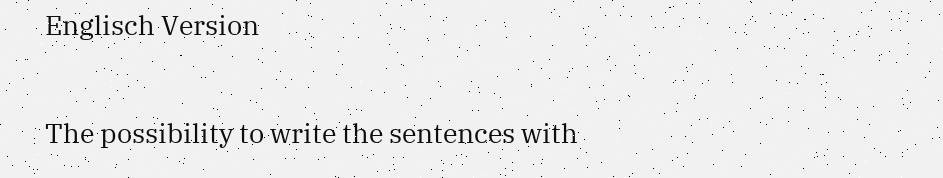Englisch Version

The possibility to write the sentences with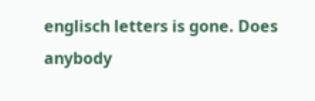englisch letters is gone. Does anybody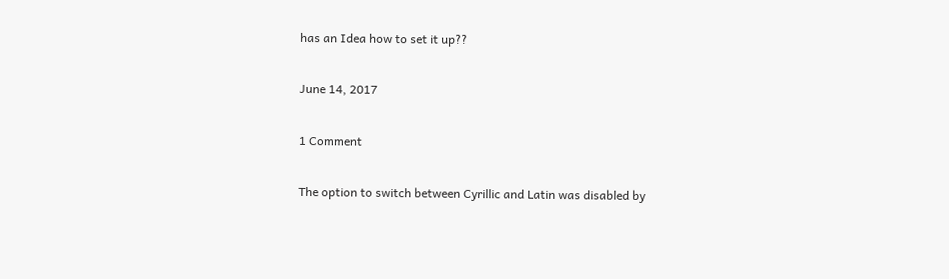has an Idea how to set it up??

June 14, 2017

1 Comment

The option to switch between Cyrillic and Latin was disabled by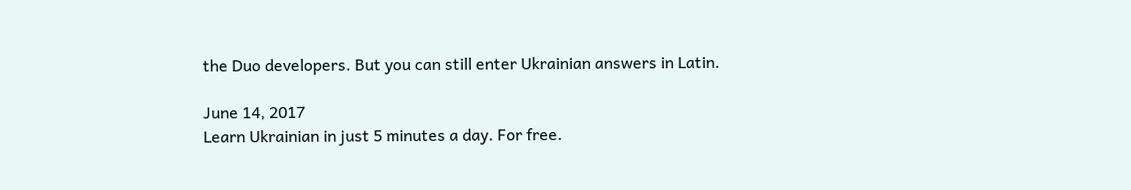the Duo developers. But you can still enter Ukrainian answers in Latin.

June 14, 2017
Learn Ukrainian in just 5 minutes a day. For free.